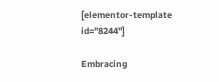[elementor-template id="8244"]

Embracing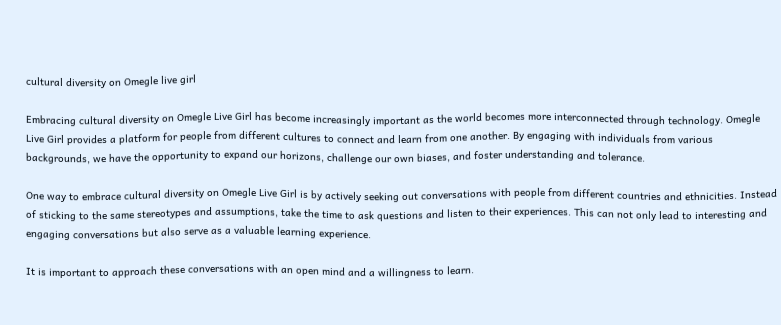cultural diversity on Omegle live girl

Embracing cultural diversity on Omegle Live Girl has become increasingly important as the world becomes more interconnected through technology. Omegle Live Girl provides a platform for people from different cultures to connect and learn from one another. By engaging with individuals from various backgrounds, we have the opportunity to expand our horizons, challenge our own biases, and foster understanding and tolerance.

One way to embrace cultural diversity on Omegle Live Girl is by actively seeking out conversations with people from different countries and ethnicities. Instead of sticking to the same stereotypes and assumptions, take the time to ask questions and listen to their experiences. This can not only lead to interesting and engaging conversations but also serve as a valuable learning experience.

It is important to approach these conversations with an open mind and a willingness to learn.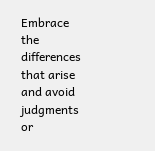Embrace the differences that arise and avoid judgments or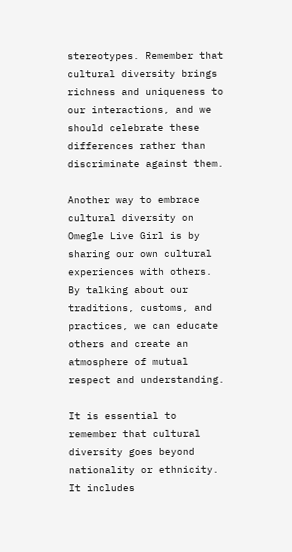stereotypes. Remember that cultural diversity brings richness and uniqueness to our interactions, and we should celebrate these differences rather than discriminate against them.

Another way to embrace cultural diversity on Omegle Live Girl is by sharing our own cultural experiences with others. By talking about our traditions, customs, and practices, we can educate others and create an atmosphere of mutual respect and understanding.

It is essential to remember that cultural diversity goes beyond nationality or ethnicity. It includes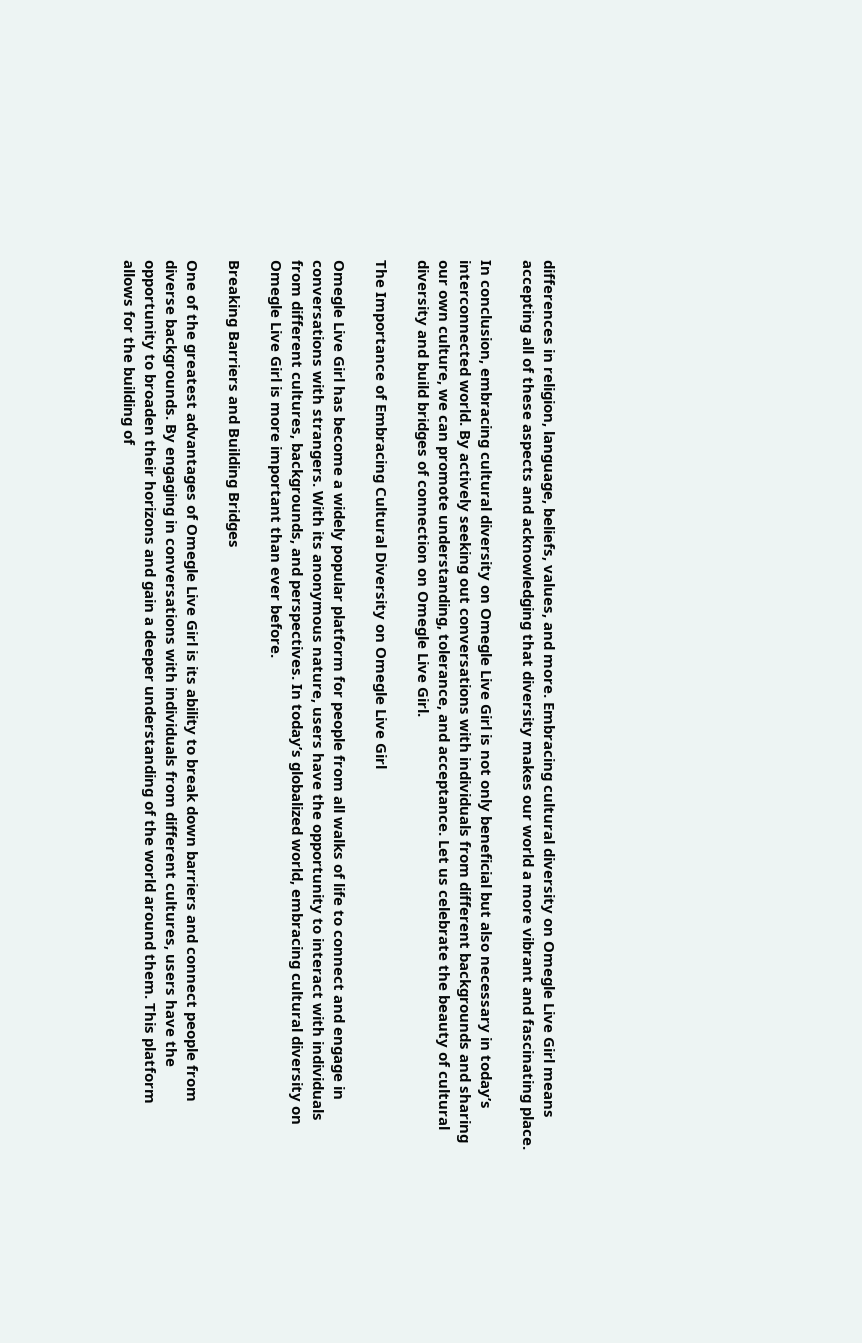differences in religion, language, beliefs, values, and more. Embracing cultural diversity on Omegle Live Girl means accepting all of these aspects and acknowledging that diversity makes our world a more vibrant and fascinating place.

In conclusion, embracing cultural diversity on Omegle Live Girl is not only beneficial but also necessary in today’s interconnected world. By actively seeking out conversations with individuals from different backgrounds and sharing our own culture, we can promote understanding, tolerance, and acceptance. Let us celebrate the beauty of cultural diversity and build bridges of connection on Omegle Live Girl.

The Importance of Embracing Cultural Diversity on Omegle Live Girl

Omegle Live Girl has become a widely popular platform for people from all walks of life to connect and engage in conversations with strangers. With its anonymous nature, users have the opportunity to interact with individuals from different cultures, backgrounds, and perspectives. In today’s globalized world, embracing cultural diversity on Omegle Live Girl is more important than ever before.

Breaking Barriers and Building Bridges

One of the greatest advantages of Omegle Live Girl is its ability to break down barriers and connect people from diverse backgrounds. By engaging in conversations with individuals from different cultures, users have the opportunity to broaden their horizons and gain a deeper understanding of the world around them. This platform allows for the building of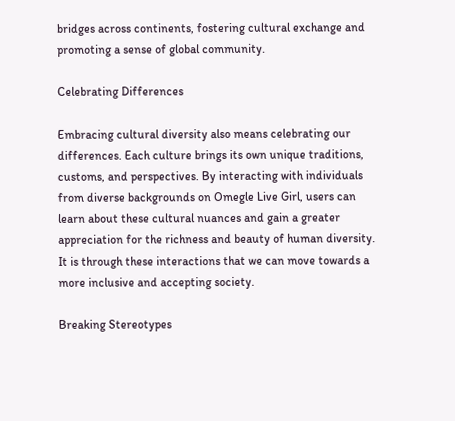bridges across continents, fostering cultural exchange and promoting a sense of global community.

Celebrating Differences

Embracing cultural diversity also means celebrating our differences. Each culture brings its own unique traditions, customs, and perspectives. By interacting with individuals from diverse backgrounds on Omegle Live Girl, users can learn about these cultural nuances and gain a greater appreciation for the richness and beauty of human diversity. It is through these interactions that we can move towards a more inclusive and accepting society.

Breaking Stereotypes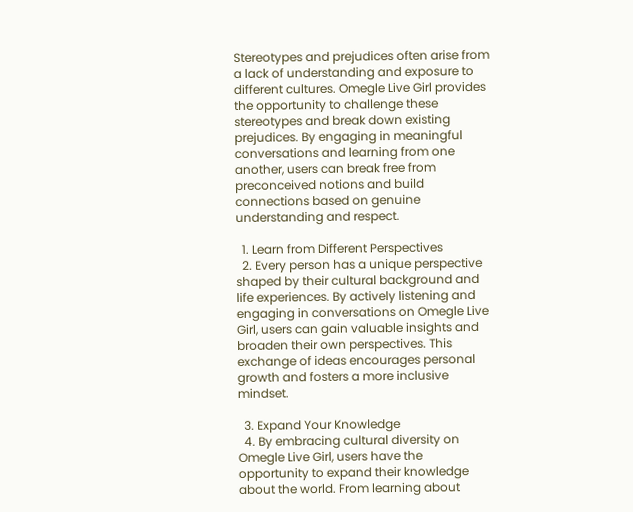Stereotypes and prejudices often arise from a lack of understanding and exposure to different cultures. Omegle Live Girl provides the opportunity to challenge these stereotypes and break down existing prejudices. By engaging in meaningful conversations and learning from one another, users can break free from preconceived notions and build connections based on genuine understanding and respect.

  1. Learn from Different Perspectives
  2. Every person has a unique perspective shaped by their cultural background and life experiences. By actively listening and engaging in conversations on Omegle Live Girl, users can gain valuable insights and broaden their own perspectives. This exchange of ideas encourages personal growth and fosters a more inclusive mindset.

  3. Expand Your Knowledge
  4. By embracing cultural diversity on Omegle Live Girl, users have the opportunity to expand their knowledge about the world. From learning about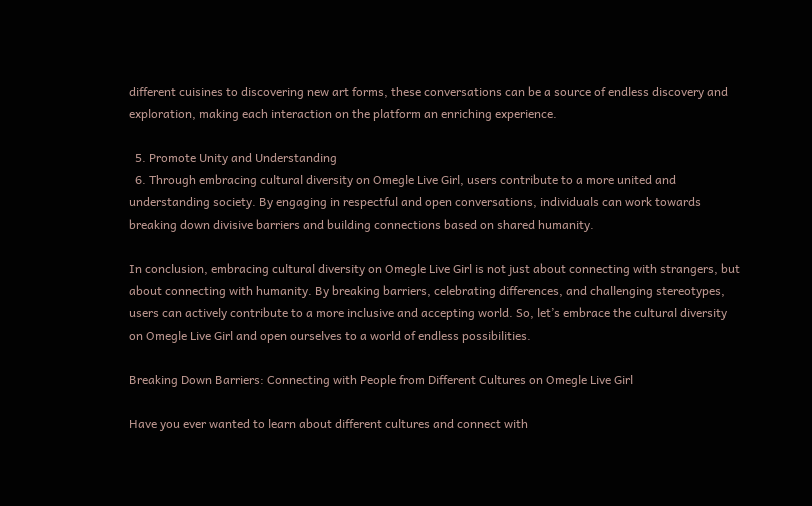different cuisines to discovering new art forms, these conversations can be a source of endless discovery and exploration, making each interaction on the platform an enriching experience.

  5. Promote Unity and Understanding
  6. Through embracing cultural diversity on Omegle Live Girl, users contribute to a more united and understanding society. By engaging in respectful and open conversations, individuals can work towards breaking down divisive barriers and building connections based on shared humanity.

In conclusion, embracing cultural diversity on Omegle Live Girl is not just about connecting with strangers, but about connecting with humanity. By breaking barriers, celebrating differences, and challenging stereotypes, users can actively contribute to a more inclusive and accepting world. So, let’s embrace the cultural diversity on Omegle Live Girl and open ourselves to a world of endless possibilities.

Breaking Down Barriers: Connecting with People from Different Cultures on Omegle Live Girl

Have you ever wanted to learn about different cultures and connect with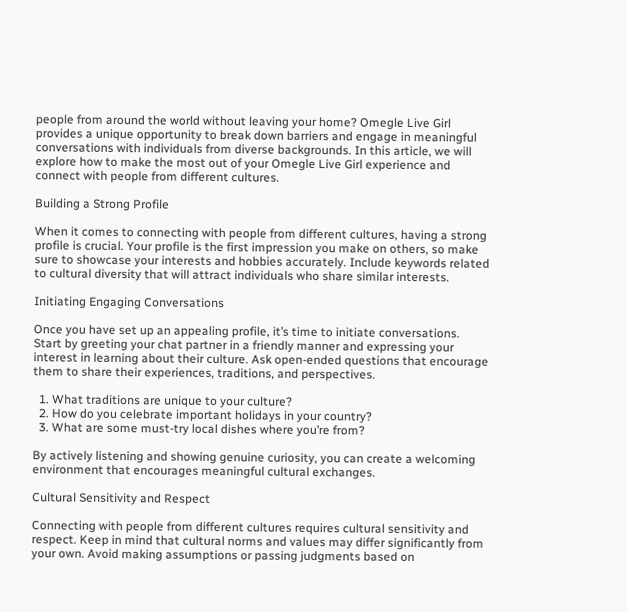people from around the world without leaving your home? Omegle Live Girl provides a unique opportunity to break down barriers and engage in meaningful conversations with individuals from diverse backgrounds. In this article, we will explore how to make the most out of your Omegle Live Girl experience and connect with people from different cultures.

Building a Strong Profile

When it comes to connecting with people from different cultures, having a strong profile is crucial. Your profile is the first impression you make on others, so make sure to showcase your interests and hobbies accurately. Include keywords related to cultural diversity that will attract individuals who share similar interests.

Initiating Engaging Conversations

Once you have set up an appealing profile, it’s time to initiate conversations. Start by greeting your chat partner in a friendly manner and expressing your interest in learning about their culture. Ask open-ended questions that encourage them to share their experiences, traditions, and perspectives.

  1. What traditions are unique to your culture?
  2. How do you celebrate important holidays in your country?
  3. What are some must-try local dishes where you’re from?

By actively listening and showing genuine curiosity, you can create a welcoming environment that encourages meaningful cultural exchanges.

Cultural Sensitivity and Respect

Connecting with people from different cultures requires cultural sensitivity and respect. Keep in mind that cultural norms and values may differ significantly from your own. Avoid making assumptions or passing judgments based on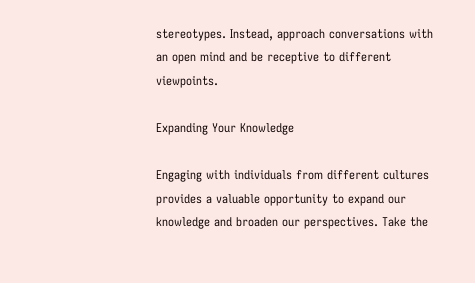stereotypes. Instead, approach conversations with an open mind and be receptive to different viewpoints.

Expanding Your Knowledge

Engaging with individuals from different cultures provides a valuable opportunity to expand our knowledge and broaden our perspectives. Take the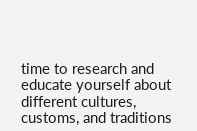time to research and educate yourself about different cultures, customs, and traditions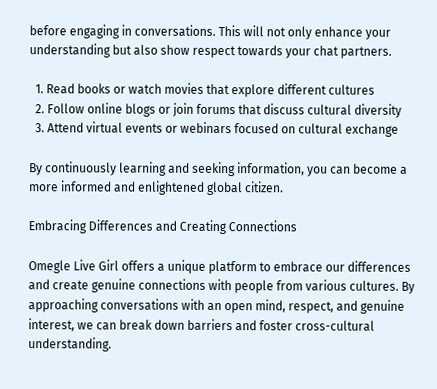before engaging in conversations. This will not only enhance your understanding but also show respect towards your chat partners.

  1. Read books or watch movies that explore different cultures
  2. Follow online blogs or join forums that discuss cultural diversity
  3. Attend virtual events or webinars focused on cultural exchange

By continuously learning and seeking information, you can become a more informed and enlightened global citizen.

Embracing Differences and Creating Connections

Omegle Live Girl offers a unique platform to embrace our differences and create genuine connections with people from various cultures. By approaching conversations with an open mind, respect, and genuine interest, we can break down barriers and foster cross-cultural understanding.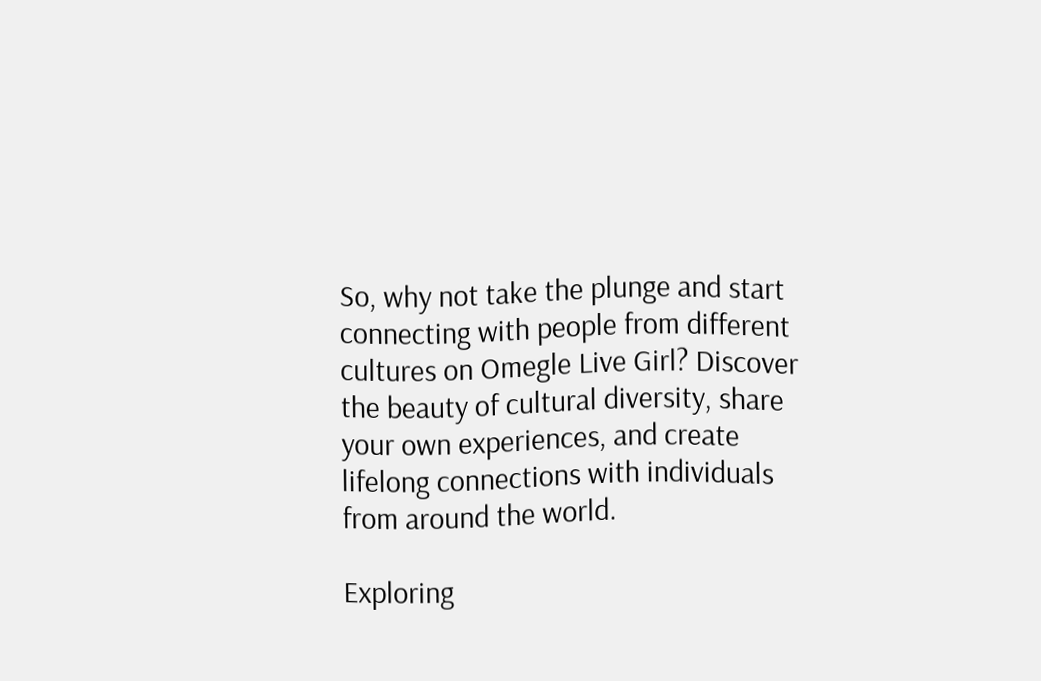So, why not take the plunge and start connecting with people from different cultures on Omegle Live Girl? Discover the beauty of cultural diversity, share your own experiences, and create lifelong connections with individuals from around the world.

Exploring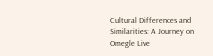Cultural Differences and Similarities: A Journey on Omegle Live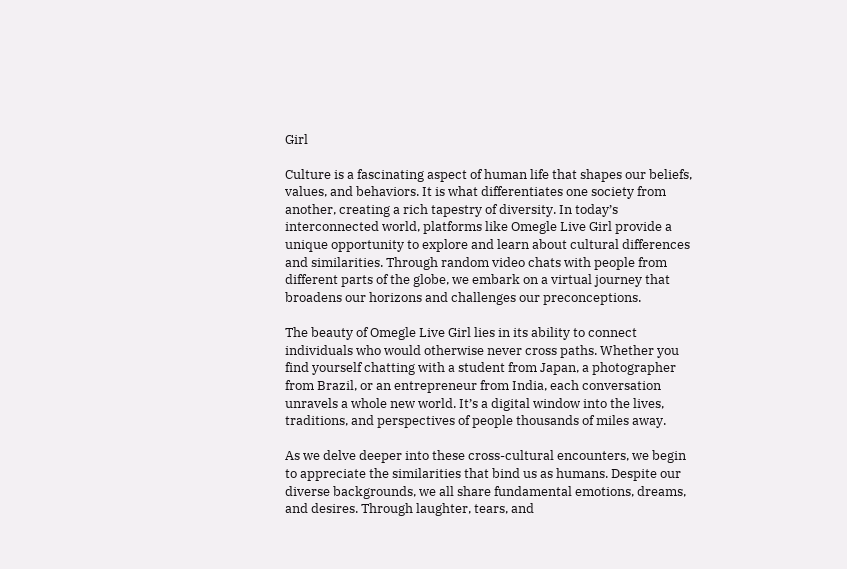Girl

Culture is a fascinating aspect of human life that shapes our beliefs, values, and behaviors. It is what differentiates one society from another, creating a rich tapestry of diversity. In today’s interconnected world, platforms like Omegle Live Girl provide a unique opportunity to explore and learn about cultural differences and similarities. Through random video chats with people from different parts of the globe, we embark on a virtual journey that broadens our horizons and challenges our preconceptions.

The beauty of Omegle Live Girl lies in its ability to connect individuals who would otherwise never cross paths. Whether you find yourself chatting with a student from Japan, a photographer from Brazil, or an entrepreneur from India, each conversation unravels a whole new world. It’s a digital window into the lives, traditions, and perspectives of people thousands of miles away.

As we delve deeper into these cross-cultural encounters, we begin to appreciate the similarities that bind us as humans. Despite our diverse backgrounds, we all share fundamental emotions, dreams, and desires. Through laughter, tears, and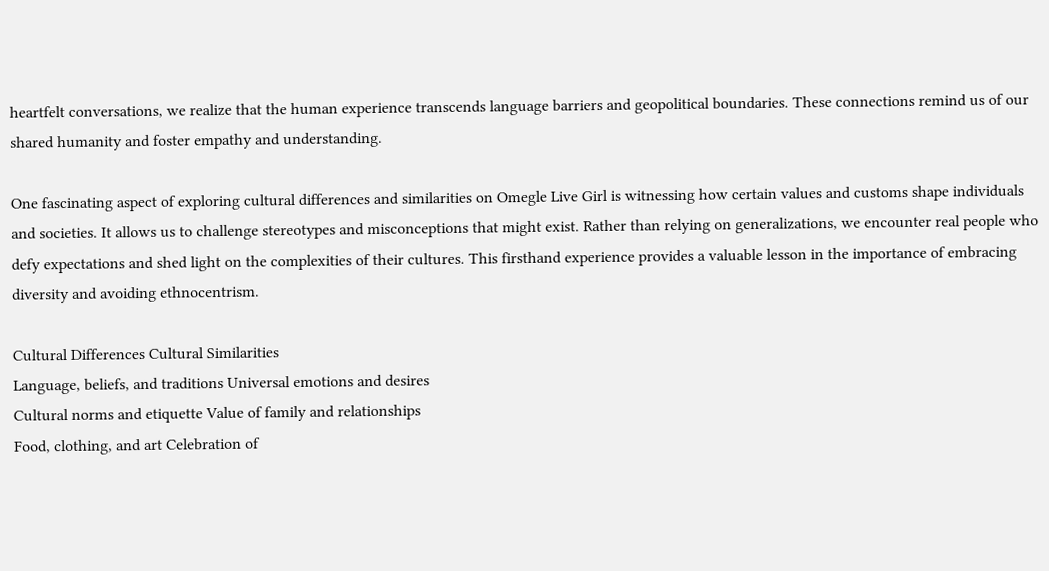heartfelt conversations, we realize that the human experience transcends language barriers and geopolitical boundaries. These connections remind us of our shared humanity and foster empathy and understanding.

One fascinating aspect of exploring cultural differences and similarities on Omegle Live Girl is witnessing how certain values and customs shape individuals and societies. It allows us to challenge stereotypes and misconceptions that might exist. Rather than relying on generalizations, we encounter real people who defy expectations and shed light on the complexities of their cultures. This firsthand experience provides a valuable lesson in the importance of embracing diversity and avoiding ethnocentrism.

Cultural Differences Cultural Similarities
Language, beliefs, and traditions Universal emotions and desires
Cultural norms and etiquette Value of family and relationships
Food, clothing, and art Celebration of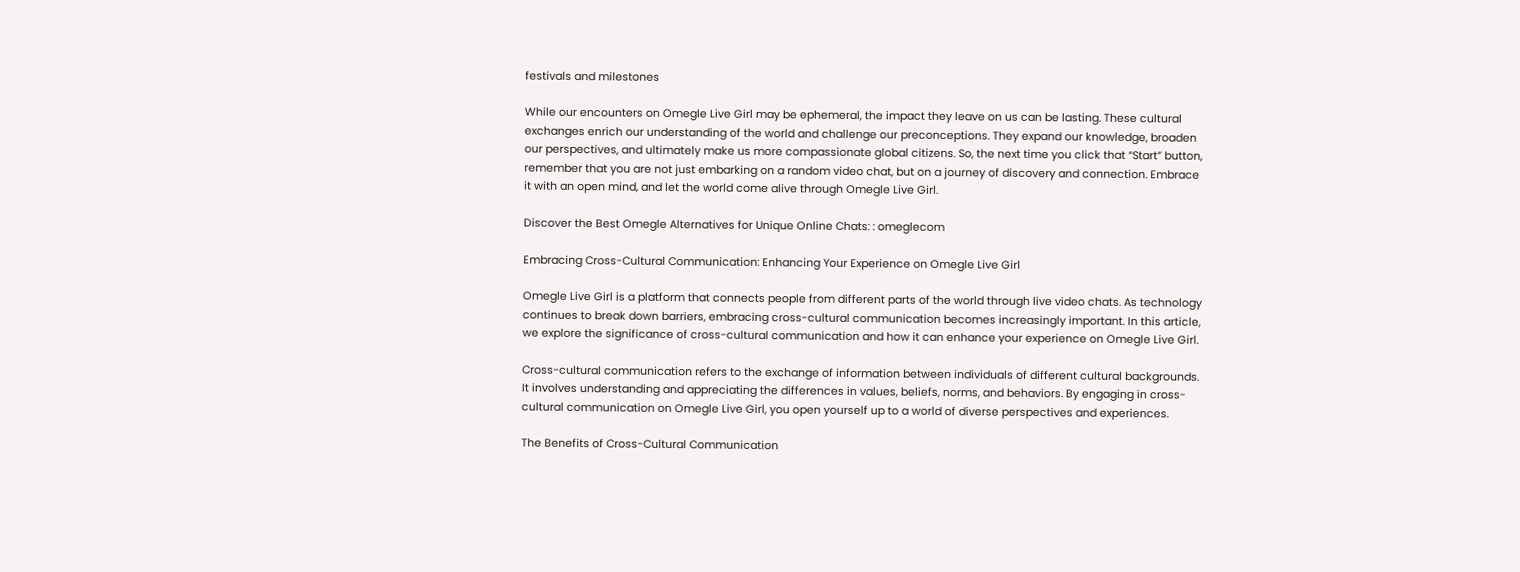festivals and milestones

While our encounters on Omegle Live Girl may be ephemeral, the impact they leave on us can be lasting. These cultural exchanges enrich our understanding of the world and challenge our preconceptions. They expand our knowledge, broaden our perspectives, and ultimately make us more compassionate global citizens. So, the next time you click that “Start” button, remember that you are not just embarking on a random video chat, but on a journey of discovery and connection. Embrace it with an open mind, and let the world come alive through Omegle Live Girl.

Discover the Best Omegle Alternatives for Unique Online Chats: : omeglecom

Embracing Cross-Cultural Communication: Enhancing Your Experience on Omegle Live Girl

Omegle Live Girl is a platform that connects people from different parts of the world through live video chats. As technology continues to break down barriers, embracing cross-cultural communication becomes increasingly important. In this article, we explore the significance of cross-cultural communication and how it can enhance your experience on Omegle Live Girl.

Cross-cultural communication refers to the exchange of information between individuals of different cultural backgrounds. It involves understanding and appreciating the differences in values, beliefs, norms, and behaviors. By engaging in cross-cultural communication on Omegle Live Girl, you open yourself up to a world of diverse perspectives and experiences.

The Benefits of Cross-Cultural Communication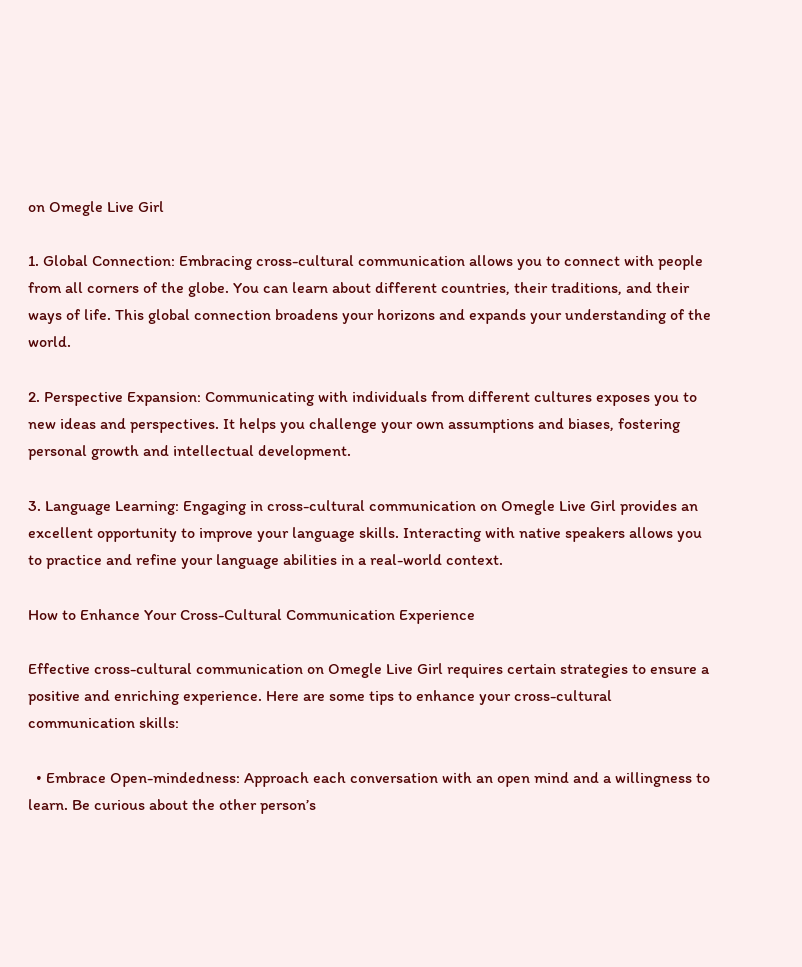on Omegle Live Girl

1. Global Connection: Embracing cross-cultural communication allows you to connect with people from all corners of the globe. You can learn about different countries, their traditions, and their ways of life. This global connection broadens your horizons and expands your understanding of the world.

2. Perspective Expansion: Communicating with individuals from different cultures exposes you to new ideas and perspectives. It helps you challenge your own assumptions and biases, fostering personal growth and intellectual development.

3. Language Learning: Engaging in cross-cultural communication on Omegle Live Girl provides an excellent opportunity to improve your language skills. Interacting with native speakers allows you to practice and refine your language abilities in a real-world context.

How to Enhance Your Cross-Cultural Communication Experience

Effective cross-cultural communication on Omegle Live Girl requires certain strategies to ensure a positive and enriching experience. Here are some tips to enhance your cross-cultural communication skills:

  • Embrace Open-mindedness: Approach each conversation with an open mind and a willingness to learn. Be curious about the other person’s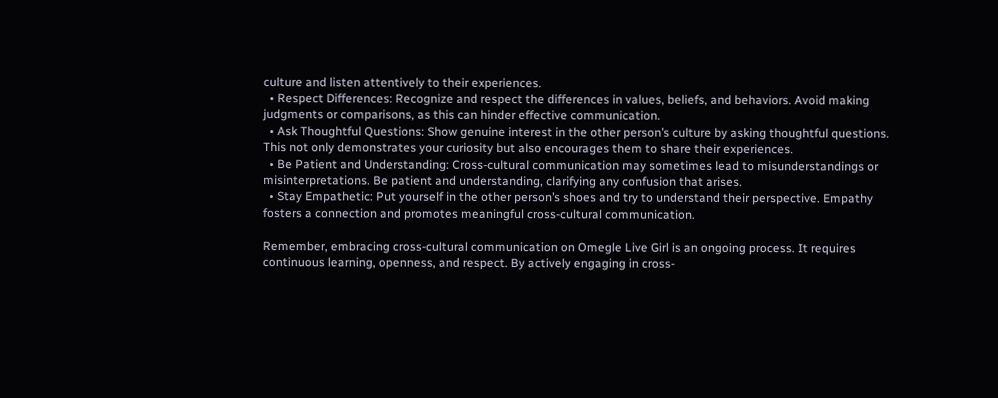culture and listen attentively to their experiences.
  • Respect Differences: Recognize and respect the differences in values, beliefs, and behaviors. Avoid making judgments or comparisons, as this can hinder effective communication.
  • Ask Thoughtful Questions: Show genuine interest in the other person’s culture by asking thoughtful questions. This not only demonstrates your curiosity but also encourages them to share their experiences.
  • Be Patient and Understanding: Cross-cultural communication may sometimes lead to misunderstandings or misinterpretations. Be patient and understanding, clarifying any confusion that arises.
  • Stay Empathetic: Put yourself in the other person’s shoes and try to understand their perspective. Empathy fosters a connection and promotes meaningful cross-cultural communication.

Remember, embracing cross-cultural communication on Omegle Live Girl is an ongoing process. It requires continuous learning, openness, and respect. By actively engaging in cross-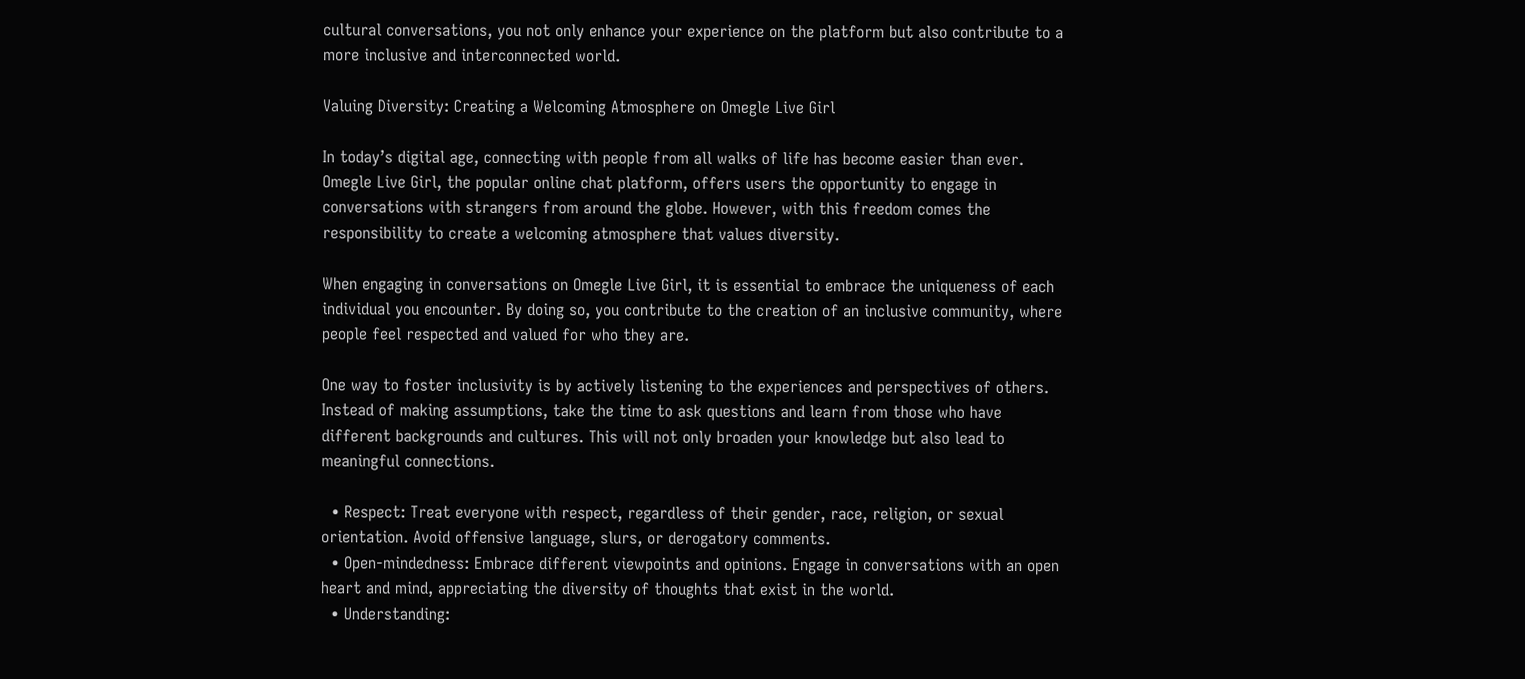cultural conversations, you not only enhance your experience on the platform but also contribute to a more inclusive and interconnected world.

Valuing Diversity: Creating a Welcoming Atmosphere on Omegle Live Girl

In today’s digital age, connecting with people from all walks of life has become easier than ever. Omegle Live Girl, the popular online chat platform, offers users the opportunity to engage in conversations with strangers from around the globe. However, with this freedom comes the responsibility to create a welcoming atmosphere that values diversity.

When engaging in conversations on Omegle Live Girl, it is essential to embrace the uniqueness of each individual you encounter. By doing so, you contribute to the creation of an inclusive community, where people feel respected and valued for who they are.

One way to foster inclusivity is by actively listening to the experiences and perspectives of others. Instead of making assumptions, take the time to ask questions and learn from those who have different backgrounds and cultures. This will not only broaden your knowledge but also lead to meaningful connections.

  • Respect: Treat everyone with respect, regardless of their gender, race, religion, or sexual orientation. Avoid offensive language, slurs, or derogatory comments.
  • Open-mindedness: Embrace different viewpoints and opinions. Engage in conversations with an open heart and mind, appreciating the diversity of thoughts that exist in the world.
  • Understanding: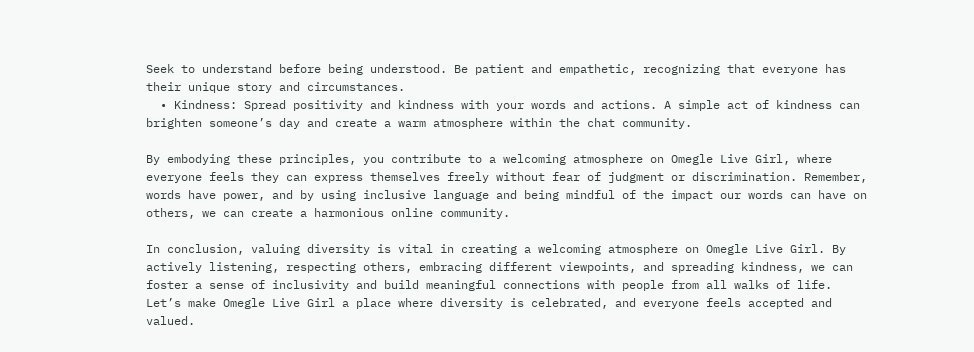Seek to understand before being understood. Be patient and empathetic, recognizing that everyone has their unique story and circumstances.
  • Kindness: Spread positivity and kindness with your words and actions. A simple act of kindness can brighten someone’s day and create a warm atmosphere within the chat community.

By embodying these principles, you contribute to a welcoming atmosphere on Omegle Live Girl, where everyone feels they can express themselves freely without fear of judgment or discrimination. Remember, words have power, and by using inclusive language and being mindful of the impact our words can have on others, we can create a harmonious online community.

In conclusion, valuing diversity is vital in creating a welcoming atmosphere on Omegle Live Girl. By actively listening, respecting others, embracing different viewpoints, and spreading kindness, we can foster a sense of inclusivity and build meaningful connections with people from all walks of life. Let’s make Omegle Live Girl a place where diversity is celebrated, and everyone feels accepted and valued.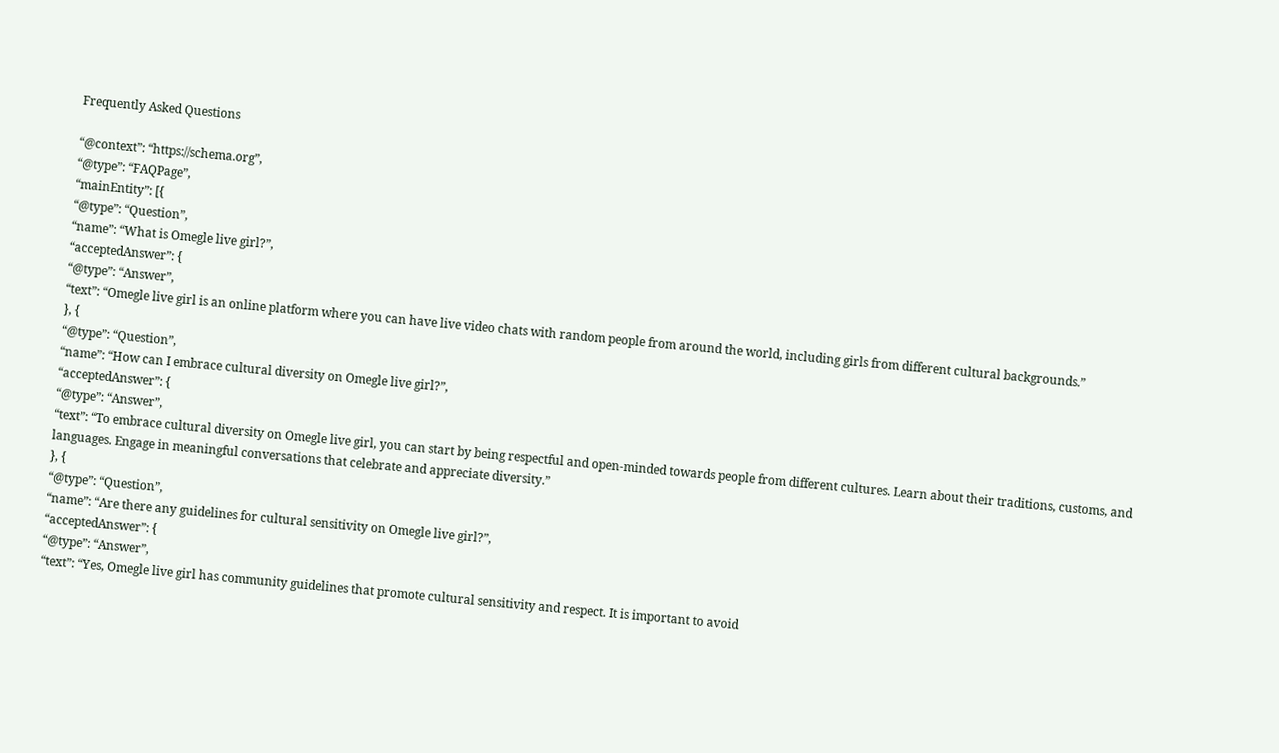Frequently Asked Questions

“@context”: “https://schema.org”,
“@type”: “FAQPage”,
“mainEntity”: [{
“@type”: “Question”,
“name”: “What is Omegle live girl?”,
“acceptedAnswer”: {
“@type”: “Answer”,
“text”: “Omegle live girl is an online platform where you can have live video chats with random people from around the world, including girls from different cultural backgrounds.”
}, {
“@type”: “Question”,
“name”: “How can I embrace cultural diversity on Omegle live girl?”,
“acceptedAnswer”: {
“@type”: “Answer”,
“text”: “To embrace cultural diversity on Omegle live girl, you can start by being respectful and open-minded towards people from different cultures. Learn about their traditions, customs, and languages. Engage in meaningful conversations that celebrate and appreciate diversity.”
}, {
“@type”: “Question”,
“name”: “Are there any guidelines for cultural sensitivity on Omegle live girl?”,
“acceptedAnswer”: {
“@type”: “Answer”,
“text”: “Yes, Omegle live girl has community guidelines that promote cultural sensitivity and respect. It is important to avoid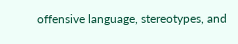offensive language, stereotypes, and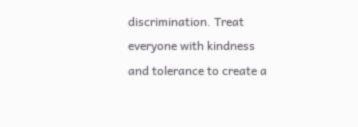discrimination. Treat everyone with kindness and tolerance to create a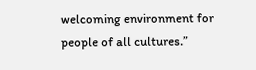welcoming environment for people of all cultures.”